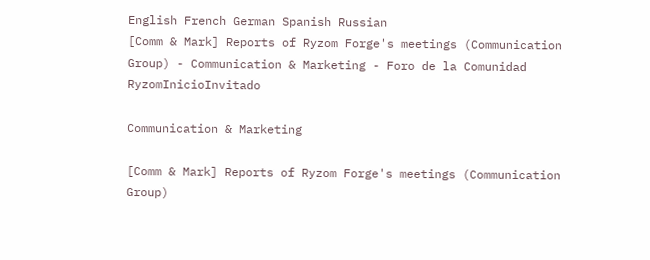English French German Spanish Russian
[Comm & Mark] Reports of Ryzom Forge's meetings (Communication Group) - Communication & Marketing - Foro de la Comunidad RyzomInicioInvitado

Communication & Marketing

[Comm & Mark] Reports of Ryzom Forge's meetings (Communication Group)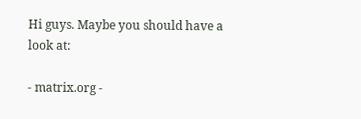Hi guys. Maybe you should have a look at:

- matrix.org -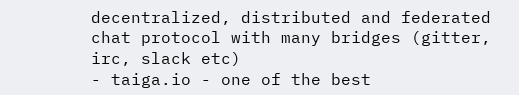decentralized, distributed and federated chat protocol with many bridges (gitter, irc, slack etc)
- taiga.io - one of the best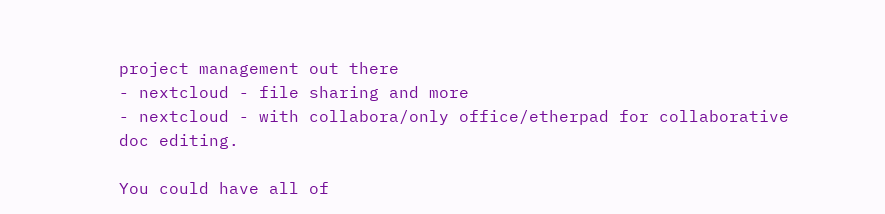project management out there
- nextcloud - file sharing and more
- nextcloud - with collabora/only office/etherpad for collaborative doc editing.

You could have all of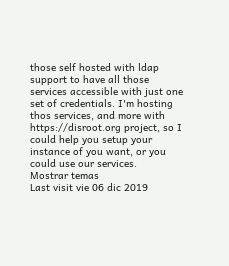those self hosted with ldap support to have all those services accessible with just one set of credentials. I'm hosting thos services, and more with https://disroot.org project, so I could help you setup your instance of you want, or you could use our services.
Mostrar temas
Last visit vie 06 dic 2019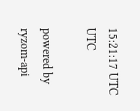15:21:17 UTC UTC

powered by ryzom-api